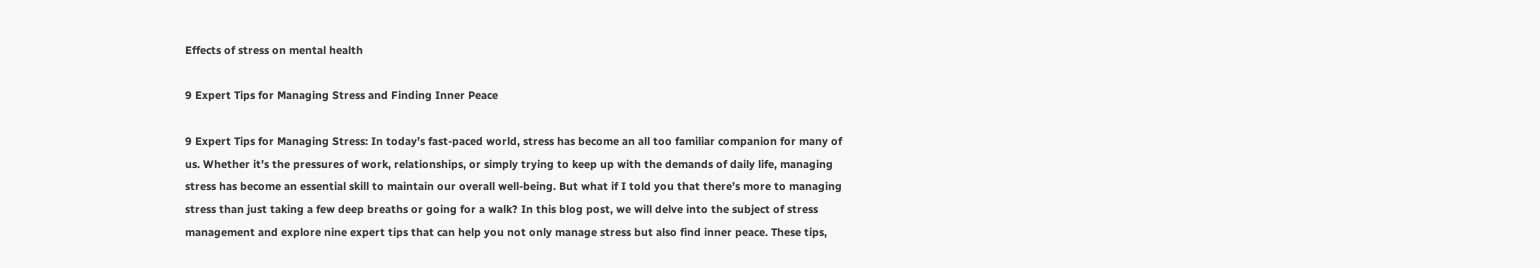Effects of stress on mental health

9 Expert Tips for Managing Stress and Finding Inner Peace

9 Expert Tips for Managing Stress: In today’s fast-paced world, stress has become an all too familiar companion for many of us. Whether it’s the pressures of work, relationships, or simply trying to keep up with the demands of daily life, managing stress has become an essential skill to maintain our overall well-being. But what if I told you that there’s more to managing stress than just taking a few deep breaths or going for a walk? In this blog post, we will delve into the subject of stress management and explore nine expert tips that can help you not only manage stress but also find inner peace. These tips,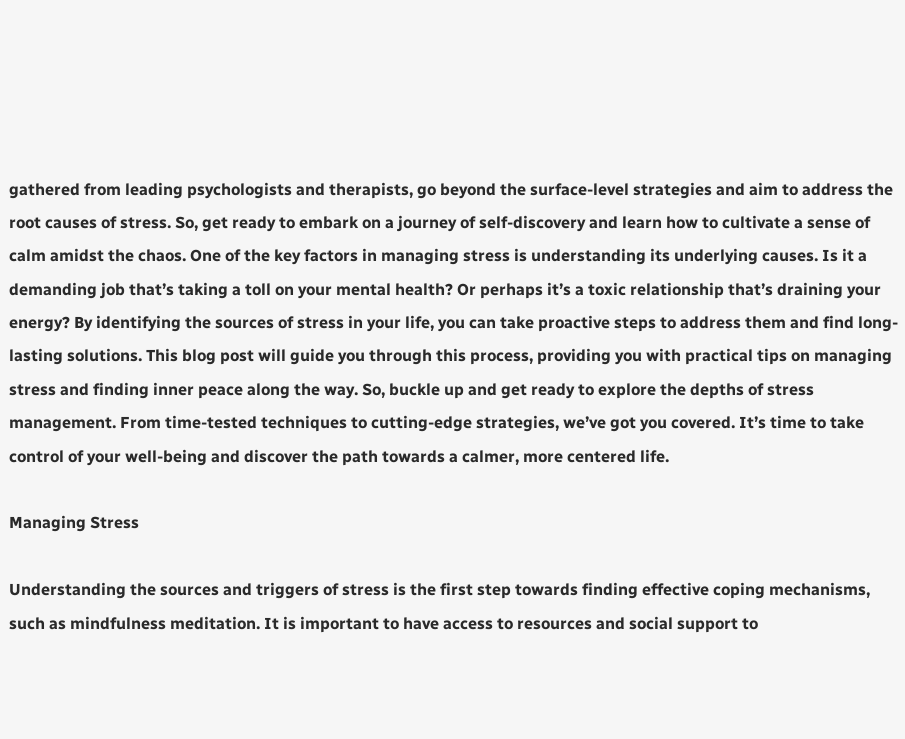gathered from leading psychologists and therapists, go beyond the surface-level strategies and aim to address the root causes of stress. So, get ready to embark on a journey of self-discovery and learn how to cultivate a sense of calm amidst the chaos. One of the key factors in managing stress is understanding its underlying causes. Is it a demanding job that’s taking a toll on your mental health? Or perhaps it’s a toxic relationship that’s draining your energy? By identifying the sources of stress in your life, you can take proactive steps to address them and find long-lasting solutions. This blog post will guide you through this process, providing you with practical tips on managing stress and finding inner peace along the way. So, buckle up and get ready to explore the depths of stress management. From time-tested techniques to cutting-edge strategies, we’ve got you covered. It’s time to take control of your well-being and discover the path towards a calmer, more centered life.

Managing Stress

Understanding the sources and triggers of stress is the first step towards finding effective coping mechanisms, such as mindfulness meditation. It is important to have access to resources and social support to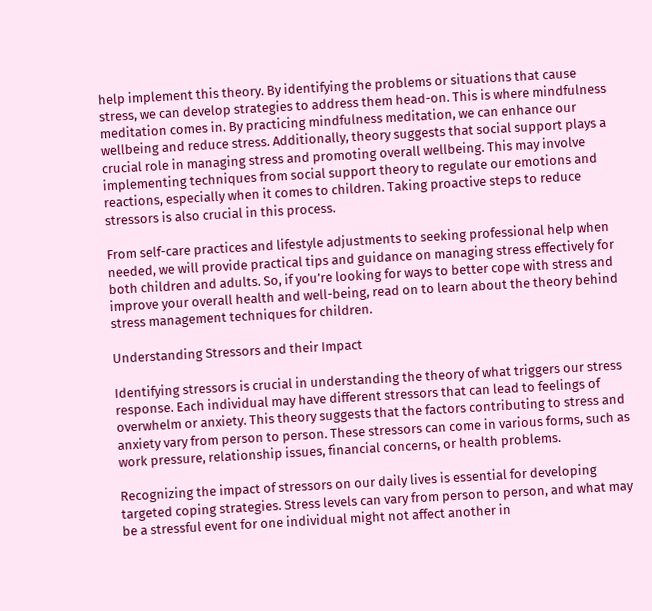help implement this theory. By identifying the problems or situations that cause stress, we can develop strategies to address them head-on. This is where mindfulness meditation comes in. By practicing mindfulness meditation, we can enhance our wellbeing and reduce stress. Additionally, theory suggests that social support plays a crucial role in managing stress and promoting overall wellbeing. This may involve implementing techniques from social support theory to regulate our emotions and reactions, especially when it comes to children. Taking proactive steps to reduce stressors is also crucial in this process.

From self-care practices and lifestyle adjustments to seeking professional help when needed, we will provide practical tips and guidance on managing stress effectively for both children and adults. So, if you’re looking for ways to better cope with stress and improve your overall health and well-being, read on to learn about the theory behind stress management techniques for children.

Understanding Stressors and their Impact

Identifying stressors is crucial in understanding the theory of what triggers our stress response. Each individual may have different stressors that can lead to feelings of overwhelm or anxiety. This theory suggests that the factors contributing to stress and anxiety vary from person to person. These stressors can come in various forms, such as work pressure, relationship issues, financial concerns, or health problems.

Recognizing the impact of stressors on our daily lives is essential for developing targeted coping strategies. Stress levels can vary from person to person, and what may be a stressful event for one individual might not affect another in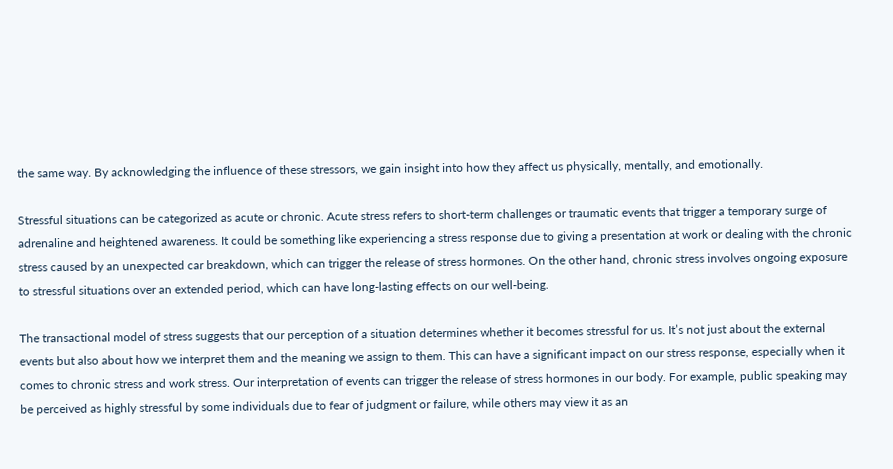the same way. By acknowledging the influence of these stressors, we gain insight into how they affect us physically, mentally, and emotionally.

Stressful situations can be categorized as acute or chronic. Acute stress refers to short-term challenges or traumatic events that trigger a temporary surge of adrenaline and heightened awareness. It could be something like experiencing a stress response due to giving a presentation at work or dealing with the chronic stress caused by an unexpected car breakdown, which can trigger the release of stress hormones. On the other hand, chronic stress involves ongoing exposure to stressful situations over an extended period, which can have long-lasting effects on our well-being.

The transactional model of stress suggests that our perception of a situation determines whether it becomes stressful for us. It’s not just about the external events but also about how we interpret them and the meaning we assign to them. This can have a significant impact on our stress response, especially when it comes to chronic stress and work stress. Our interpretation of events can trigger the release of stress hormones in our body. For example, public speaking may be perceived as highly stressful by some individuals due to fear of judgment or failure, while others may view it as an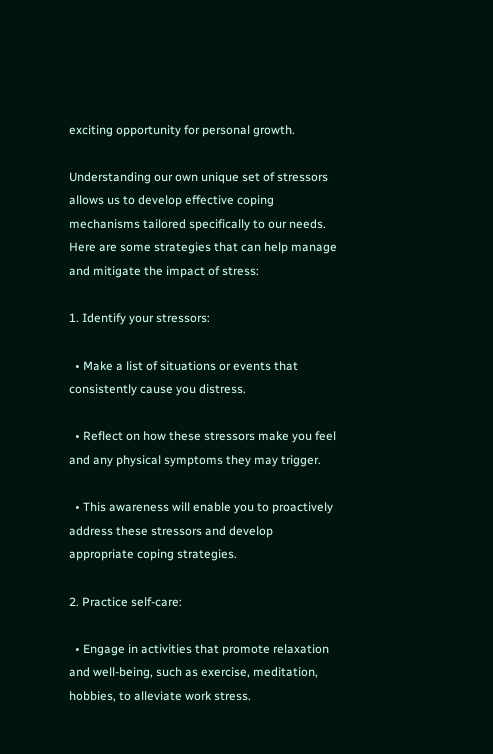exciting opportunity for personal growth.

Understanding our own unique set of stressors allows us to develop effective coping mechanisms tailored specifically to our needs. Here are some strategies that can help manage and mitigate the impact of stress:

1. Identify your stressors:

  • Make a list of situations or events that consistently cause you distress.

  • Reflect on how these stressors make you feel and any physical symptoms they may trigger.

  • This awareness will enable you to proactively address these stressors and develop appropriate coping strategies.

2. Practice self-care:

  • Engage in activities that promote relaxation and well-being, such as exercise, meditation, hobbies, to alleviate work stress.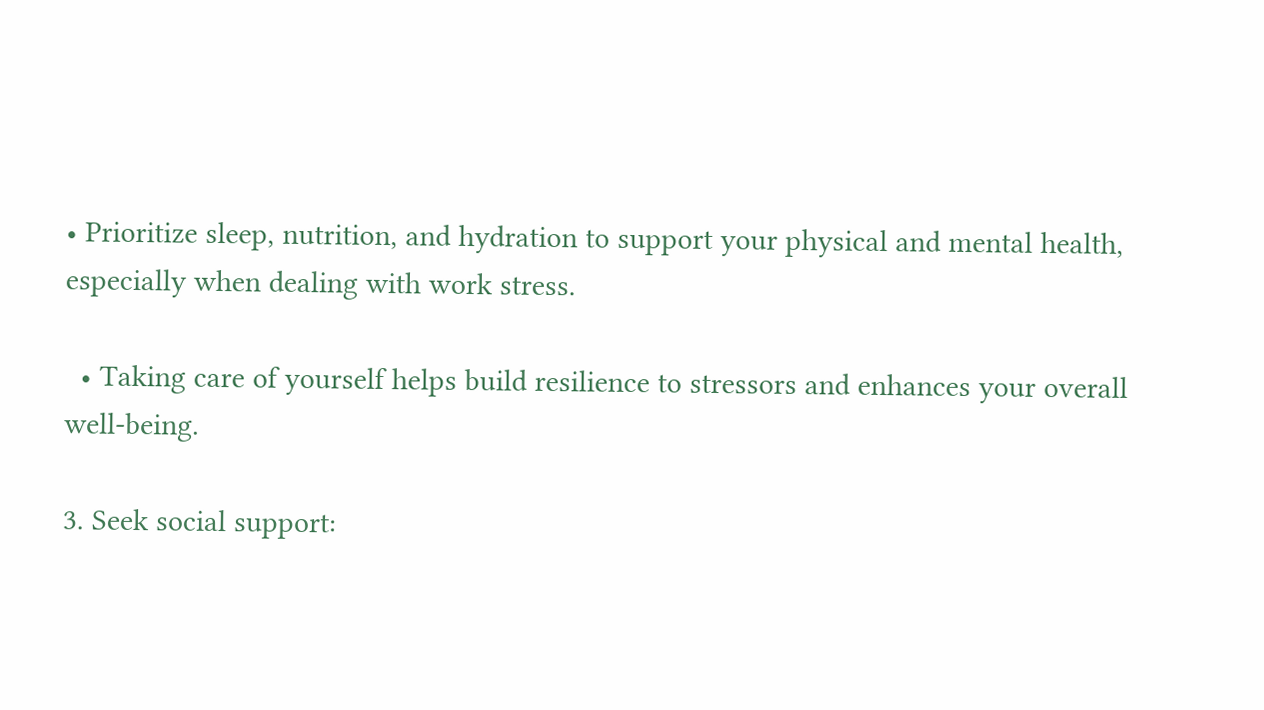• Prioritize sleep, nutrition, and hydration to support your physical and mental health, especially when dealing with work stress.

  • Taking care of yourself helps build resilience to stressors and enhances your overall well-being.

3. Seek social support: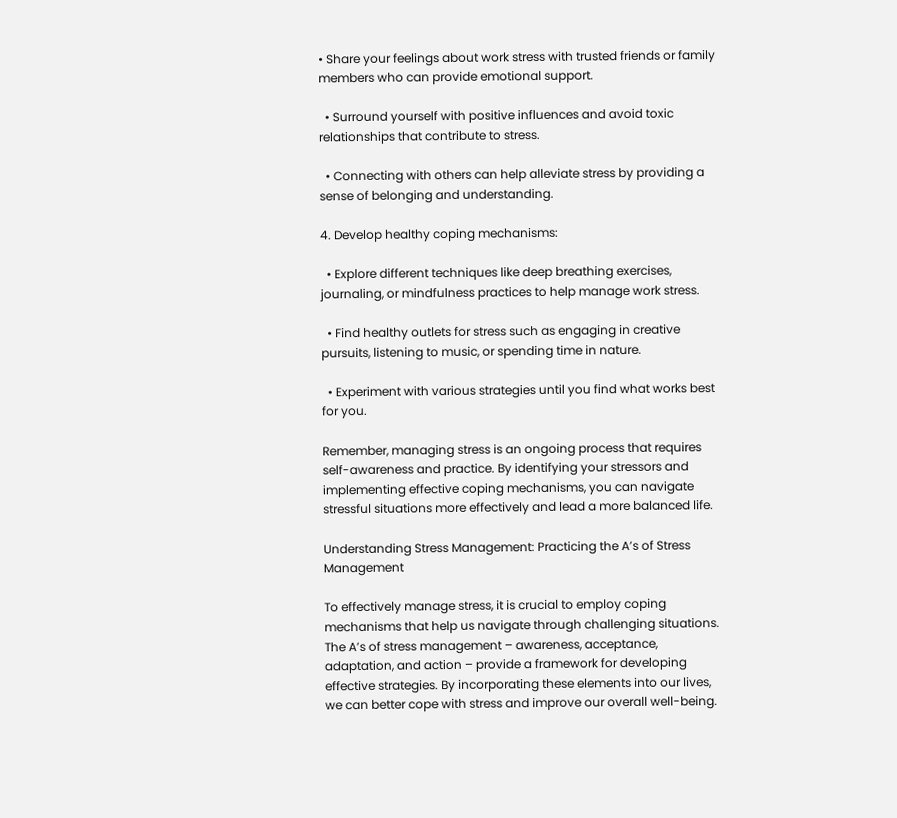• Share your feelings about work stress with trusted friends or family members who can provide emotional support.

  • Surround yourself with positive influences and avoid toxic relationships that contribute to stress.

  • Connecting with others can help alleviate stress by providing a sense of belonging and understanding.

4. Develop healthy coping mechanisms:

  • Explore different techniques like deep breathing exercises, journaling, or mindfulness practices to help manage work stress.

  • Find healthy outlets for stress such as engaging in creative pursuits, listening to music, or spending time in nature.

  • Experiment with various strategies until you find what works best for you.

Remember, managing stress is an ongoing process that requires self-awareness and practice. By identifying your stressors and implementing effective coping mechanisms, you can navigate stressful situations more effectively and lead a more balanced life.

Understanding Stress Management: Practicing the A’s of Stress Management

To effectively manage stress, it is crucial to employ coping mechanisms that help us navigate through challenging situations. The A’s of stress management – awareness, acceptance, adaptation, and action – provide a framework for developing effective strategies. By incorporating these elements into our lives, we can better cope with stress and improve our overall well-being.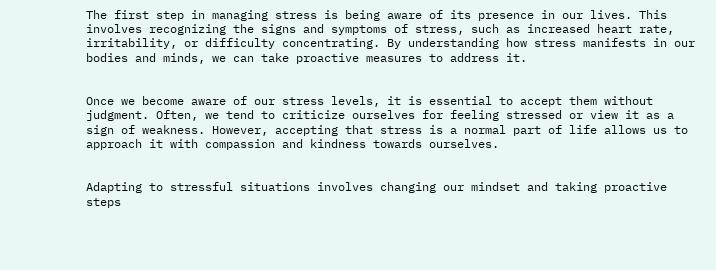The first step in managing stress is being aware of its presence in our lives. This involves recognizing the signs and symptoms of stress, such as increased heart rate, irritability, or difficulty concentrating. By understanding how stress manifests in our bodies and minds, we can take proactive measures to address it.


Once we become aware of our stress levels, it is essential to accept them without judgment. Often, we tend to criticize ourselves for feeling stressed or view it as a sign of weakness. However, accepting that stress is a normal part of life allows us to approach it with compassion and kindness towards ourselves.


Adapting to stressful situations involves changing our mindset and taking proactive steps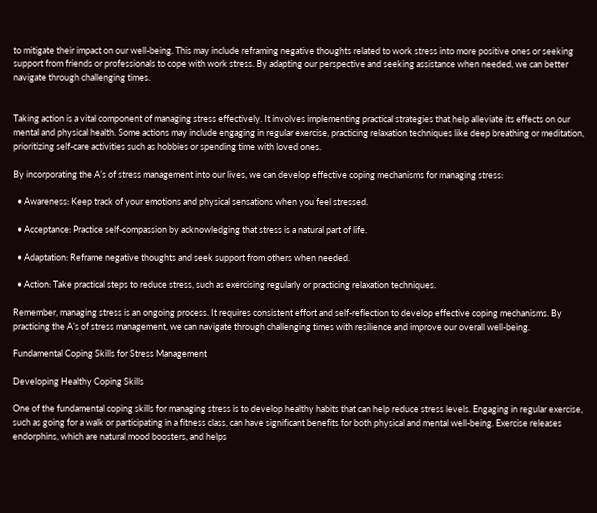to mitigate their impact on our well-being. This may include reframing negative thoughts related to work stress into more positive ones or seeking support from friends or professionals to cope with work stress. By adapting our perspective and seeking assistance when needed, we can better navigate through challenging times.


Taking action is a vital component of managing stress effectively. It involves implementing practical strategies that help alleviate its effects on our mental and physical health. Some actions may include engaging in regular exercise, practicing relaxation techniques like deep breathing or meditation, prioritizing self-care activities such as hobbies or spending time with loved ones.

By incorporating the A’s of stress management into our lives, we can develop effective coping mechanisms for managing stress:

  • Awareness: Keep track of your emotions and physical sensations when you feel stressed.

  • Acceptance: Practice self-compassion by acknowledging that stress is a natural part of life.

  • Adaptation: Reframe negative thoughts and seek support from others when needed.

  • Action: Take practical steps to reduce stress, such as exercising regularly or practicing relaxation techniques.

Remember, managing stress is an ongoing process. It requires consistent effort and self-reflection to develop effective coping mechanisms. By practicing the A’s of stress management, we can navigate through challenging times with resilience and improve our overall well-being.

Fundamental Coping Skills for Stress Management

Developing Healthy Coping Skills

One of the fundamental coping skills for managing stress is to develop healthy habits that can help reduce stress levels. Engaging in regular exercise, such as going for a walk or participating in a fitness class, can have significant benefits for both physical and mental well-being. Exercise releases endorphins, which are natural mood boosters, and helps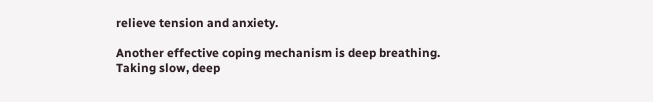relieve tension and anxiety.

Another effective coping mechanism is deep breathing. Taking slow, deep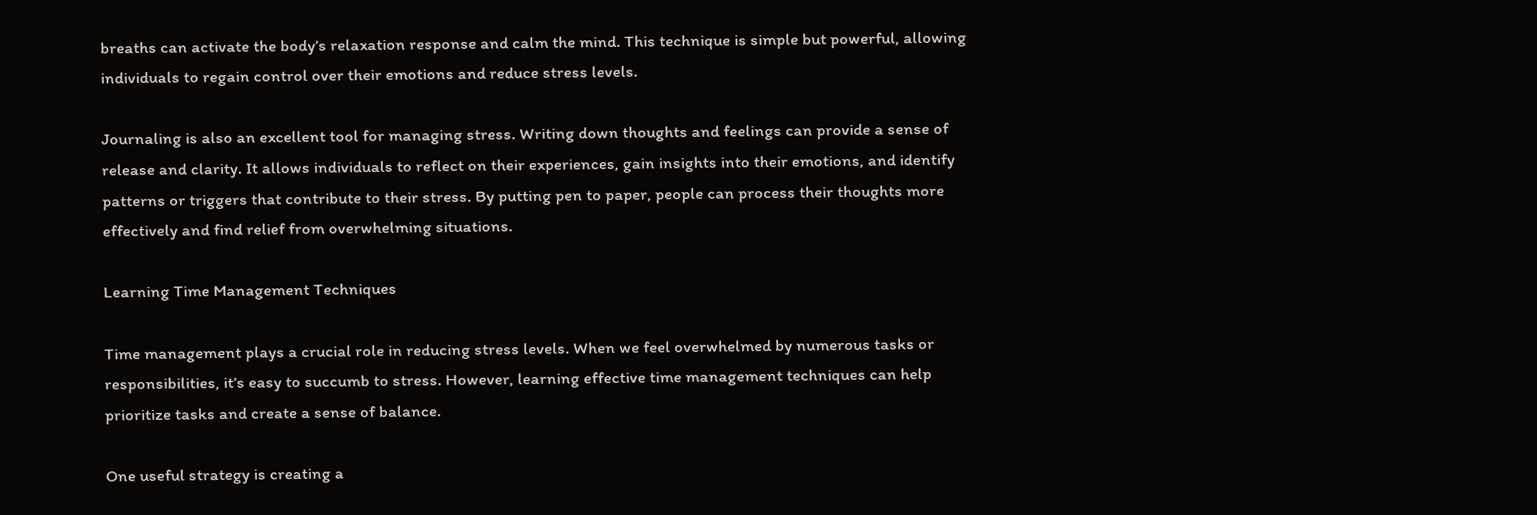breaths can activate the body’s relaxation response and calm the mind. This technique is simple but powerful, allowing individuals to regain control over their emotions and reduce stress levels.

Journaling is also an excellent tool for managing stress. Writing down thoughts and feelings can provide a sense of release and clarity. It allows individuals to reflect on their experiences, gain insights into their emotions, and identify patterns or triggers that contribute to their stress. By putting pen to paper, people can process their thoughts more effectively and find relief from overwhelming situations.

Learning Time Management Techniques

Time management plays a crucial role in reducing stress levels. When we feel overwhelmed by numerous tasks or responsibilities, it’s easy to succumb to stress. However, learning effective time management techniques can help prioritize tasks and create a sense of balance.

One useful strategy is creating a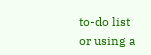to-do list or using a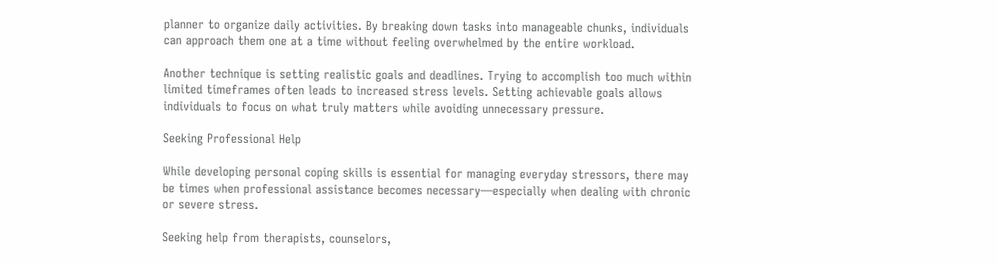planner to organize daily activities. By breaking down tasks into manageable chunks, individuals can approach them one at a time without feeling overwhelmed by the entire workload.

Another technique is setting realistic goals and deadlines. Trying to accomplish too much within limited timeframes often leads to increased stress levels. Setting achievable goals allows individuals to focus on what truly matters while avoiding unnecessary pressure.

Seeking Professional Help

While developing personal coping skills is essential for managing everyday stressors, there may be times when professional assistance becomes necessary—especially when dealing with chronic or severe stress.

Seeking help from therapists, counselors,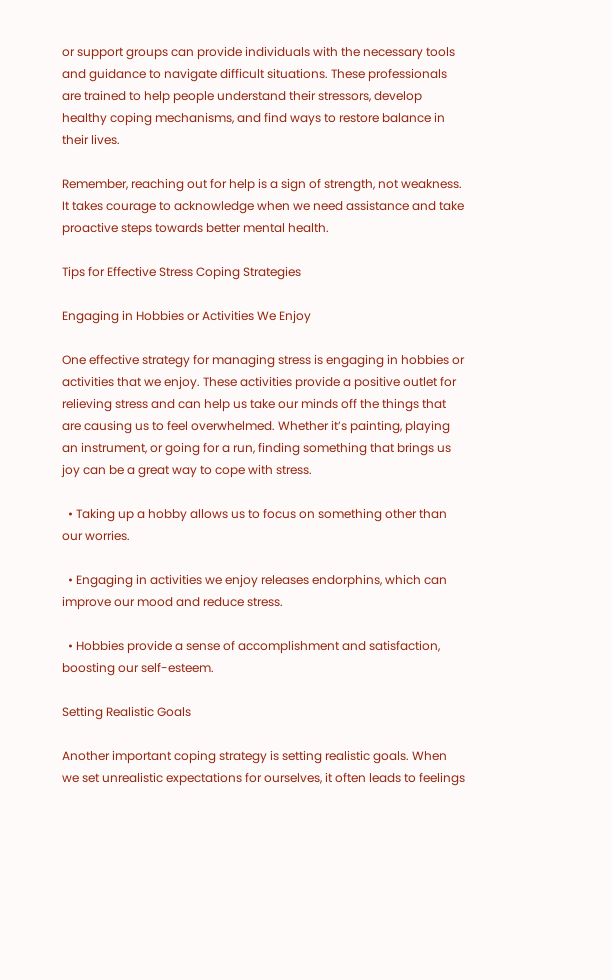or support groups can provide individuals with the necessary tools and guidance to navigate difficult situations. These professionals are trained to help people understand their stressors, develop healthy coping mechanisms, and find ways to restore balance in their lives.

Remember, reaching out for help is a sign of strength, not weakness. It takes courage to acknowledge when we need assistance and take proactive steps towards better mental health.

Tips for Effective Stress Coping Strategies

Engaging in Hobbies or Activities We Enjoy

One effective strategy for managing stress is engaging in hobbies or activities that we enjoy. These activities provide a positive outlet for relieving stress and can help us take our minds off the things that are causing us to feel overwhelmed. Whether it’s painting, playing an instrument, or going for a run, finding something that brings us joy can be a great way to cope with stress.

  • Taking up a hobby allows us to focus on something other than our worries.

  • Engaging in activities we enjoy releases endorphins, which can improve our mood and reduce stress.

  • Hobbies provide a sense of accomplishment and satisfaction, boosting our self-esteem.

Setting Realistic Goals

Another important coping strategy is setting realistic goals. When we set unrealistic expectations for ourselves, it often leads to feelings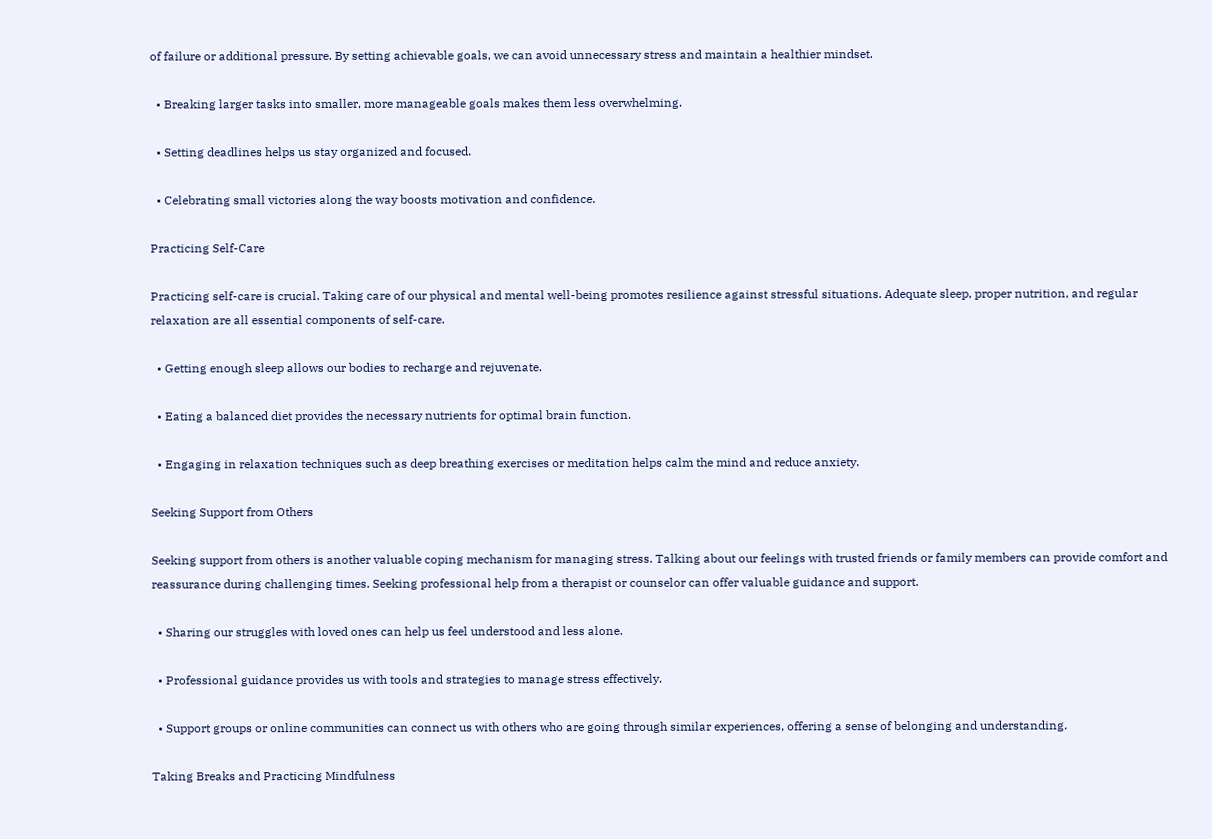of failure or additional pressure. By setting achievable goals, we can avoid unnecessary stress and maintain a healthier mindset.

  • Breaking larger tasks into smaller, more manageable goals makes them less overwhelming.

  • Setting deadlines helps us stay organized and focused.

  • Celebrating small victories along the way boosts motivation and confidence.

Practicing Self-Care

Practicing self-care is crucial. Taking care of our physical and mental well-being promotes resilience against stressful situations. Adequate sleep, proper nutrition, and regular relaxation are all essential components of self-care.

  • Getting enough sleep allows our bodies to recharge and rejuvenate.

  • Eating a balanced diet provides the necessary nutrients for optimal brain function.

  • Engaging in relaxation techniques such as deep breathing exercises or meditation helps calm the mind and reduce anxiety.

Seeking Support from Others

Seeking support from others is another valuable coping mechanism for managing stress. Talking about our feelings with trusted friends or family members can provide comfort and reassurance during challenging times. Seeking professional help from a therapist or counselor can offer valuable guidance and support.

  • Sharing our struggles with loved ones can help us feel understood and less alone.

  • Professional guidance provides us with tools and strategies to manage stress effectively.

  • Support groups or online communities can connect us with others who are going through similar experiences, offering a sense of belonging and understanding.

Taking Breaks and Practicing Mindfulness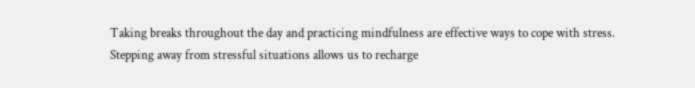Taking breaks throughout the day and practicing mindfulness are effective ways to cope with stress. Stepping away from stressful situations allows us to recharge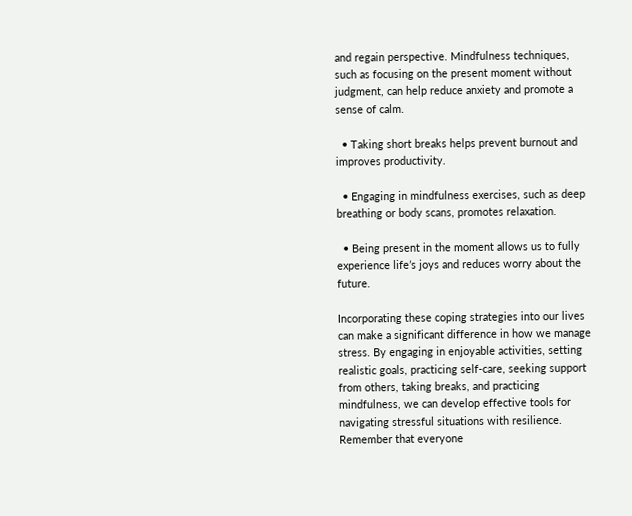and regain perspective. Mindfulness techniques, such as focusing on the present moment without judgment, can help reduce anxiety and promote a sense of calm.

  • Taking short breaks helps prevent burnout and improves productivity.

  • Engaging in mindfulness exercises, such as deep breathing or body scans, promotes relaxation.

  • Being present in the moment allows us to fully experience life’s joys and reduces worry about the future.

Incorporating these coping strategies into our lives can make a significant difference in how we manage stress. By engaging in enjoyable activities, setting realistic goals, practicing self-care, seeking support from others, taking breaks, and practicing mindfulness, we can develop effective tools for navigating stressful situations with resilience. Remember that everyone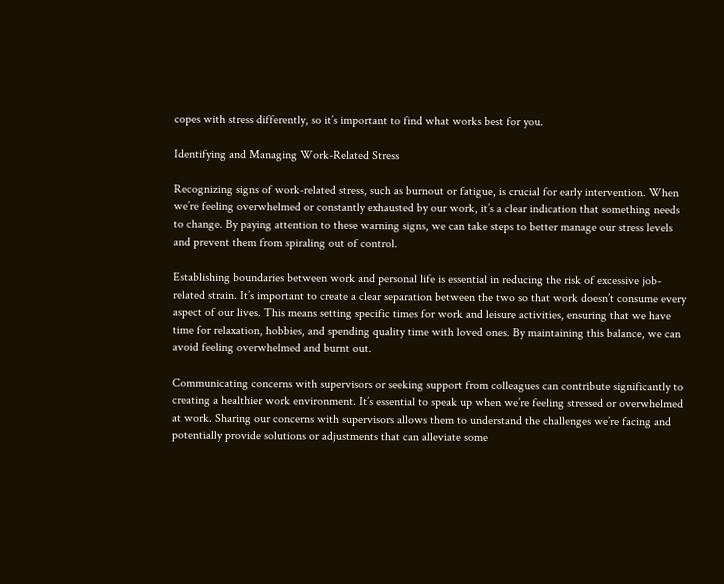copes with stress differently, so it’s important to find what works best for you.

Identifying and Managing Work-Related Stress

Recognizing signs of work-related stress, such as burnout or fatigue, is crucial for early intervention. When we’re feeling overwhelmed or constantly exhausted by our work, it’s a clear indication that something needs to change. By paying attention to these warning signs, we can take steps to better manage our stress levels and prevent them from spiraling out of control.

Establishing boundaries between work and personal life is essential in reducing the risk of excessive job-related strain. It’s important to create a clear separation between the two so that work doesn’t consume every aspect of our lives. This means setting specific times for work and leisure activities, ensuring that we have time for relaxation, hobbies, and spending quality time with loved ones. By maintaining this balance, we can avoid feeling overwhelmed and burnt out.

Communicating concerns with supervisors or seeking support from colleagues can contribute significantly to creating a healthier work environment. It’s essential to speak up when we’re feeling stressed or overwhelmed at work. Sharing our concerns with supervisors allows them to understand the challenges we’re facing and potentially provide solutions or adjustments that can alleviate some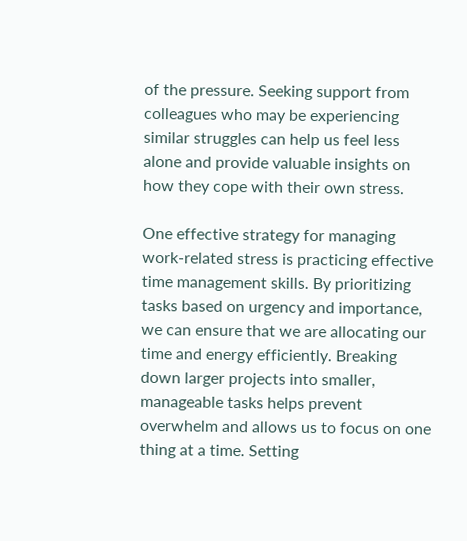of the pressure. Seeking support from colleagues who may be experiencing similar struggles can help us feel less alone and provide valuable insights on how they cope with their own stress.

One effective strategy for managing work-related stress is practicing effective time management skills. By prioritizing tasks based on urgency and importance, we can ensure that we are allocating our time and energy efficiently. Breaking down larger projects into smaller, manageable tasks helps prevent overwhelm and allows us to focus on one thing at a time. Setting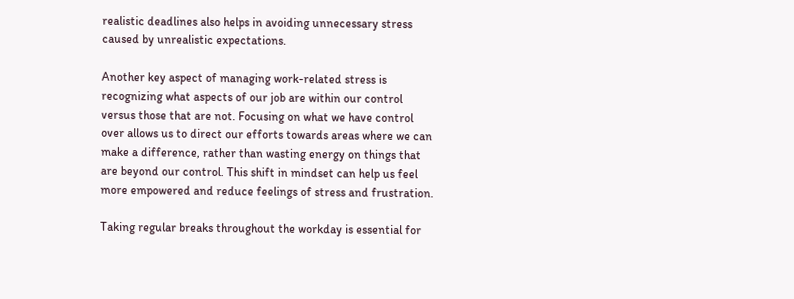realistic deadlines also helps in avoiding unnecessary stress caused by unrealistic expectations.

Another key aspect of managing work-related stress is recognizing what aspects of our job are within our control versus those that are not. Focusing on what we have control over allows us to direct our efforts towards areas where we can make a difference, rather than wasting energy on things that are beyond our control. This shift in mindset can help us feel more empowered and reduce feelings of stress and frustration.

Taking regular breaks throughout the workday is essential for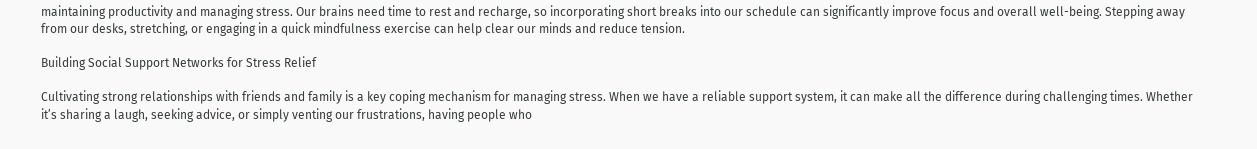maintaining productivity and managing stress. Our brains need time to rest and recharge, so incorporating short breaks into our schedule can significantly improve focus and overall well-being. Stepping away from our desks, stretching, or engaging in a quick mindfulness exercise can help clear our minds and reduce tension.

Building Social Support Networks for Stress Relief

Cultivating strong relationships with friends and family is a key coping mechanism for managing stress. When we have a reliable support system, it can make all the difference during challenging times. Whether it’s sharing a laugh, seeking advice, or simply venting our frustrations, having people who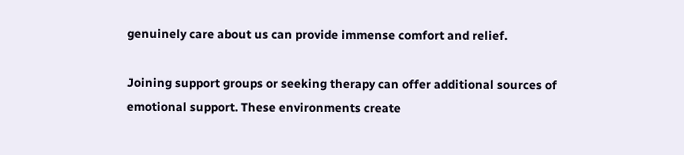genuinely care about us can provide immense comfort and relief.

Joining support groups or seeking therapy can offer additional sources of emotional support. These environments create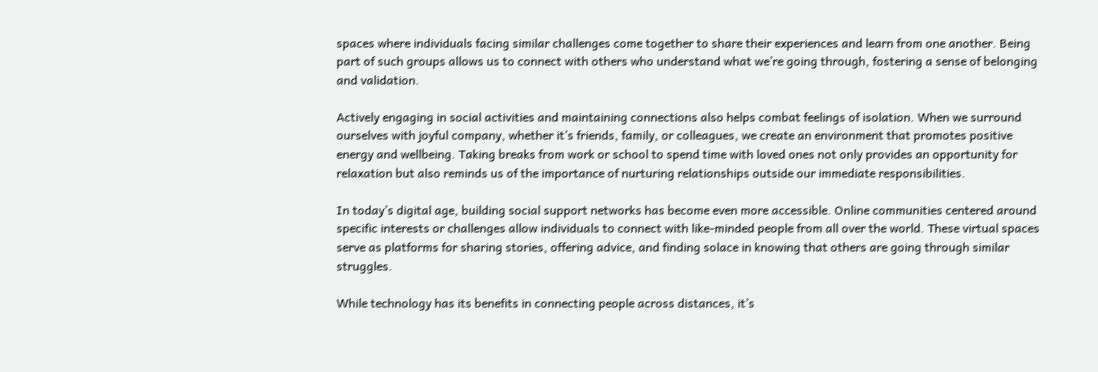spaces where individuals facing similar challenges come together to share their experiences and learn from one another. Being part of such groups allows us to connect with others who understand what we’re going through, fostering a sense of belonging and validation.

Actively engaging in social activities and maintaining connections also helps combat feelings of isolation. When we surround ourselves with joyful company, whether it’s friends, family, or colleagues, we create an environment that promotes positive energy and wellbeing. Taking breaks from work or school to spend time with loved ones not only provides an opportunity for relaxation but also reminds us of the importance of nurturing relationships outside our immediate responsibilities.

In today’s digital age, building social support networks has become even more accessible. Online communities centered around specific interests or challenges allow individuals to connect with like-minded people from all over the world. These virtual spaces serve as platforms for sharing stories, offering advice, and finding solace in knowing that others are going through similar struggles.

While technology has its benefits in connecting people across distances, it’s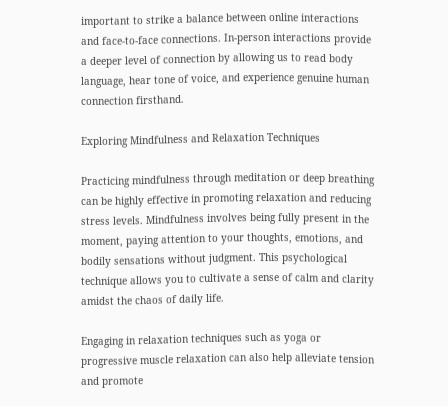important to strike a balance between online interactions and face-to-face connections. In-person interactions provide a deeper level of connection by allowing us to read body language, hear tone of voice, and experience genuine human connection firsthand.

Exploring Mindfulness and Relaxation Techniques

Practicing mindfulness through meditation or deep breathing can be highly effective in promoting relaxation and reducing stress levels. Mindfulness involves being fully present in the moment, paying attention to your thoughts, emotions, and bodily sensations without judgment. This psychological technique allows you to cultivate a sense of calm and clarity amidst the chaos of daily life.

Engaging in relaxation techniques such as yoga or progressive muscle relaxation can also help alleviate tension and promote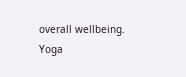overall wellbeing. Yoga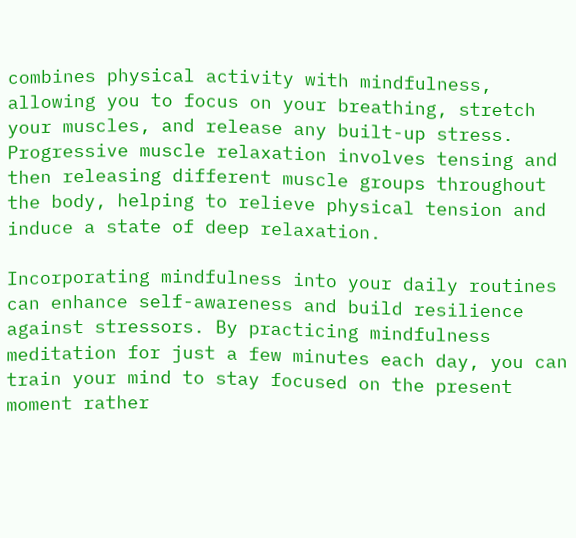combines physical activity with mindfulness, allowing you to focus on your breathing, stretch your muscles, and release any built-up stress. Progressive muscle relaxation involves tensing and then releasing different muscle groups throughout the body, helping to relieve physical tension and induce a state of deep relaxation.

Incorporating mindfulness into your daily routines can enhance self-awareness and build resilience against stressors. By practicing mindfulness meditation for just a few minutes each day, you can train your mind to stay focused on the present moment rather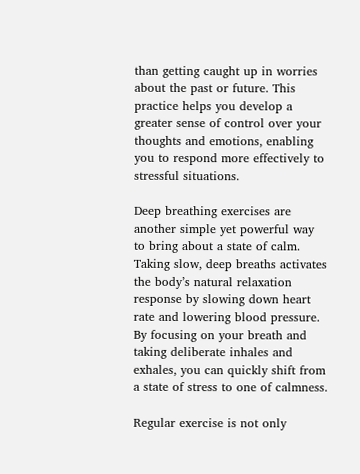than getting caught up in worries about the past or future. This practice helps you develop a greater sense of control over your thoughts and emotions, enabling you to respond more effectively to stressful situations.

Deep breathing exercises are another simple yet powerful way to bring about a state of calm. Taking slow, deep breaths activates the body’s natural relaxation response by slowing down heart rate and lowering blood pressure. By focusing on your breath and taking deliberate inhales and exhales, you can quickly shift from a state of stress to one of calmness.

Regular exercise is not only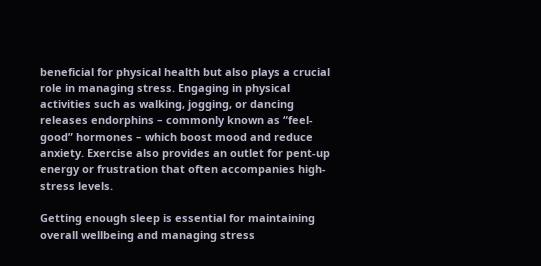beneficial for physical health but also plays a crucial role in managing stress. Engaging in physical activities such as walking, jogging, or dancing releases endorphins – commonly known as “feel-good” hormones – which boost mood and reduce anxiety. Exercise also provides an outlet for pent-up energy or frustration that often accompanies high-stress levels.

Getting enough sleep is essential for maintaining overall wellbeing and managing stress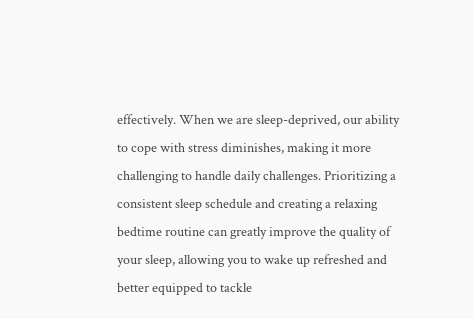effectively. When we are sleep-deprived, our ability to cope with stress diminishes, making it more challenging to handle daily challenges. Prioritizing a consistent sleep schedule and creating a relaxing bedtime routine can greatly improve the quality of your sleep, allowing you to wake up refreshed and better equipped to tackle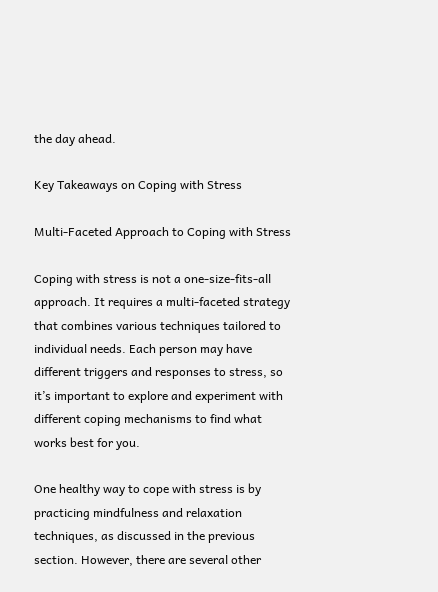the day ahead.

Key Takeaways on Coping with Stress

Multi-Faceted Approach to Coping with Stress

Coping with stress is not a one-size-fits-all approach. It requires a multi-faceted strategy that combines various techniques tailored to individual needs. Each person may have different triggers and responses to stress, so it’s important to explore and experiment with different coping mechanisms to find what works best for you.

One healthy way to cope with stress is by practicing mindfulness and relaxation techniques, as discussed in the previous section. However, there are several other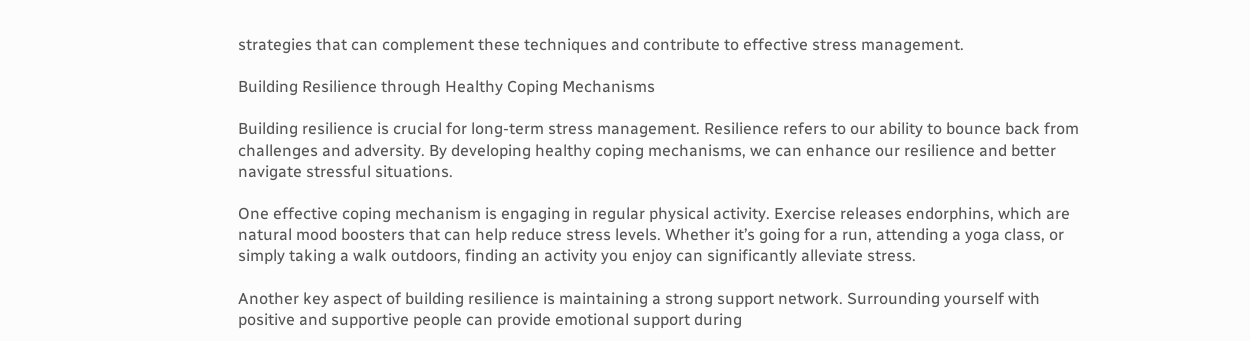strategies that can complement these techniques and contribute to effective stress management.

Building Resilience through Healthy Coping Mechanisms

Building resilience is crucial for long-term stress management. Resilience refers to our ability to bounce back from challenges and adversity. By developing healthy coping mechanisms, we can enhance our resilience and better navigate stressful situations.

One effective coping mechanism is engaging in regular physical activity. Exercise releases endorphins, which are natural mood boosters that can help reduce stress levels. Whether it’s going for a run, attending a yoga class, or simply taking a walk outdoors, finding an activity you enjoy can significantly alleviate stress.

Another key aspect of building resilience is maintaining a strong support network. Surrounding yourself with positive and supportive people can provide emotional support during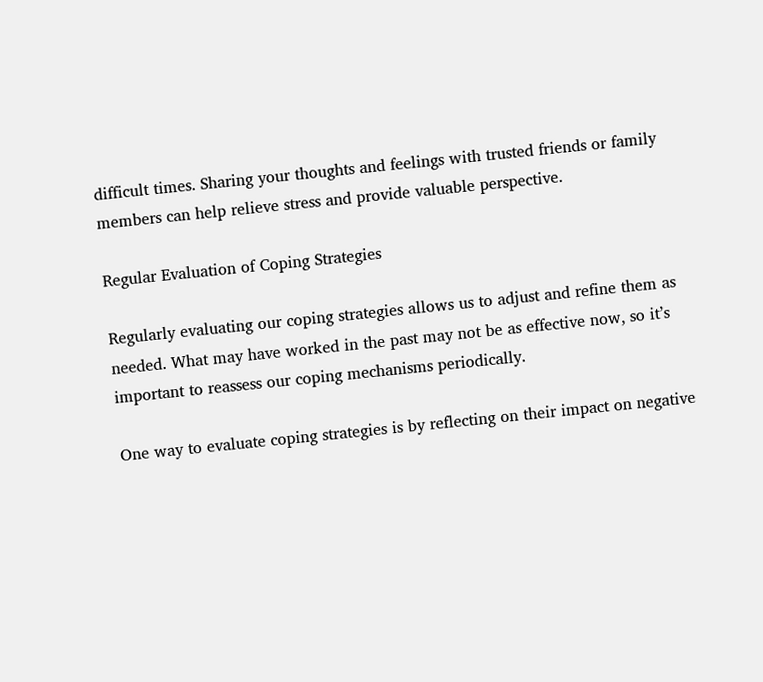difficult times. Sharing your thoughts and feelings with trusted friends or family members can help relieve stress and provide valuable perspective.

Regular Evaluation of Coping Strategies

Regularly evaluating our coping strategies allows us to adjust and refine them as needed. What may have worked in the past may not be as effective now, so it’s important to reassess our coping mechanisms periodically.

One way to evaluate coping strategies is by reflecting on their impact on negative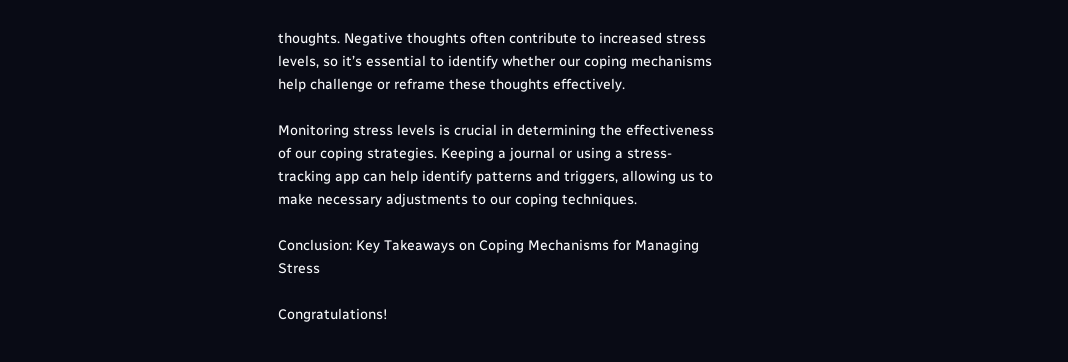thoughts. Negative thoughts often contribute to increased stress levels, so it’s essential to identify whether our coping mechanisms help challenge or reframe these thoughts effectively.

Monitoring stress levels is crucial in determining the effectiveness of our coping strategies. Keeping a journal or using a stress-tracking app can help identify patterns and triggers, allowing us to make necessary adjustments to our coping techniques.

Conclusion: Key Takeaways on Coping Mechanisms for Managing Stress

Congratulations!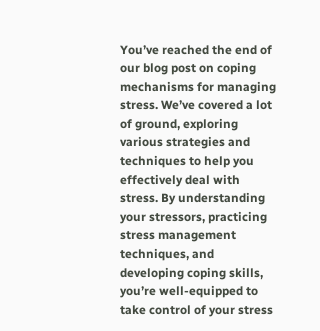You’ve reached the end of our blog post on coping mechanisms for managing stress. We’ve covered a lot of ground, exploring various strategies and techniques to help you effectively deal with stress. By understanding your stressors, practicing stress management techniques, and developing coping skills, you’re well-equipped to take control of your stress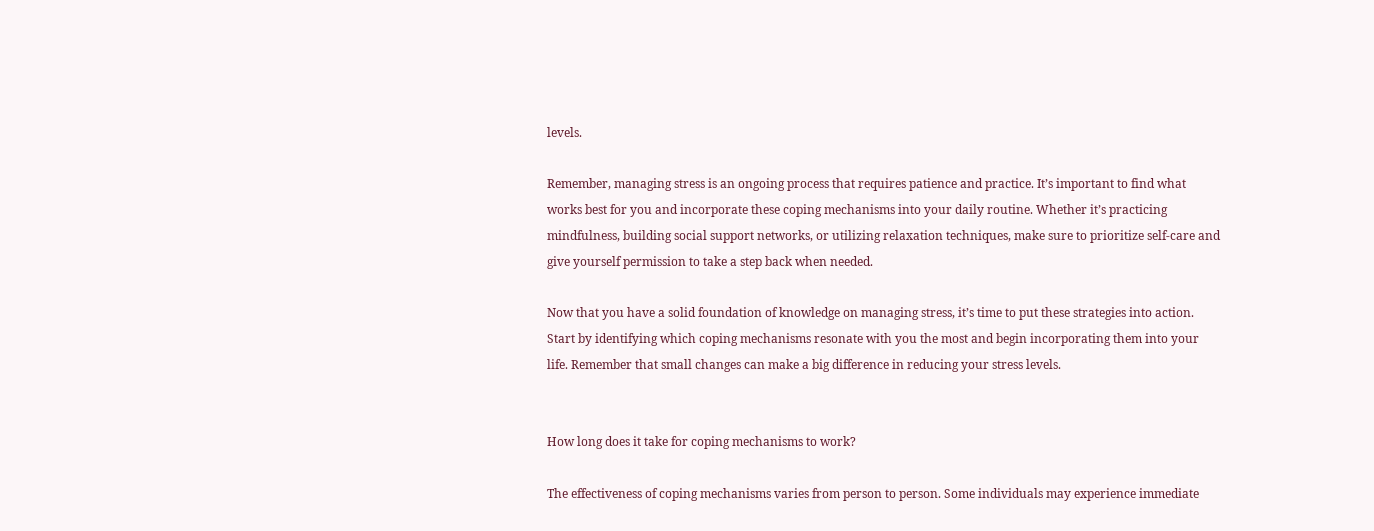levels.

Remember, managing stress is an ongoing process that requires patience and practice. It’s important to find what works best for you and incorporate these coping mechanisms into your daily routine. Whether it’s practicing mindfulness, building social support networks, or utilizing relaxation techniques, make sure to prioritize self-care and give yourself permission to take a step back when needed.

Now that you have a solid foundation of knowledge on managing stress, it’s time to put these strategies into action. Start by identifying which coping mechanisms resonate with you the most and begin incorporating them into your life. Remember that small changes can make a big difference in reducing your stress levels.


How long does it take for coping mechanisms to work?

The effectiveness of coping mechanisms varies from person to person. Some individuals may experience immediate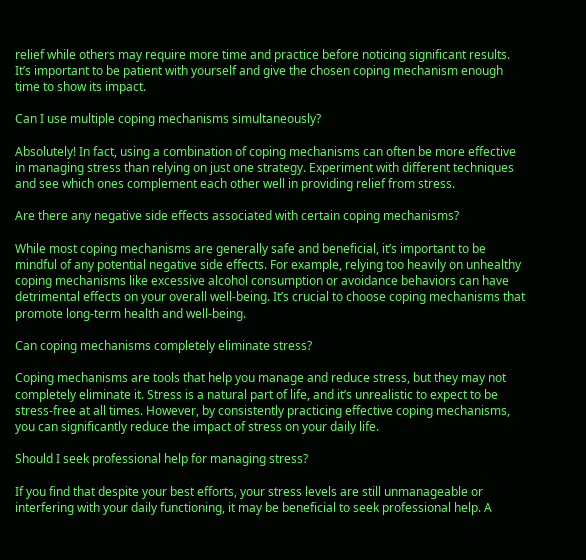relief while others may require more time and practice before noticing significant results. It’s important to be patient with yourself and give the chosen coping mechanism enough time to show its impact.

Can I use multiple coping mechanisms simultaneously?

Absolutely! In fact, using a combination of coping mechanisms can often be more effective in managing stress than relying on just one strategy. Experiment with different techniques and see which ones complement each other well in providing relief from stress.

Are there any negative side effects associated with certain coping mechanisms?

While most coping mechanisms are generally safe and beneficial, it’s important to be mindful of any potential negative side effects. For example, relying too heavily on unhealthy coping mechanisms like excessive alcohol consumption or avoidance behaviors can have detrimental effects on your overall well-being. It’s crucial to choose coping mechanisms that promote long-term health and well-being.

Can coping mechanisms completely eliminate stress?

Coping mechanisms are tools that help you manage and reduce stress, but they may not completely eliminate it. Stress is a natural part of life, and it’s unrealistic to expect to be stress-free at all times. However, by consistently practicing effective coping mechanisms, you can significantly reduce the impact of stress on your daily life.

Should I seek professional help for managing stress?

If you find that despite your best efforts, your stress levels are still unmanageable or interfering with your daily functioning, it may be beneficial to seek professional help. A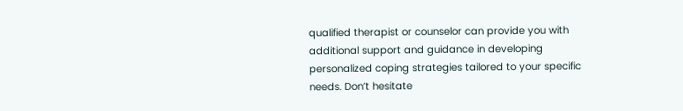qualified therapist or counselor can provide you with additional support and guidance in developing personalized coping strategies tailored to your specific needs. Don’t hesitate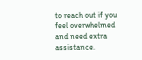to reach out if you feel overwhelmed and need extra assistance.